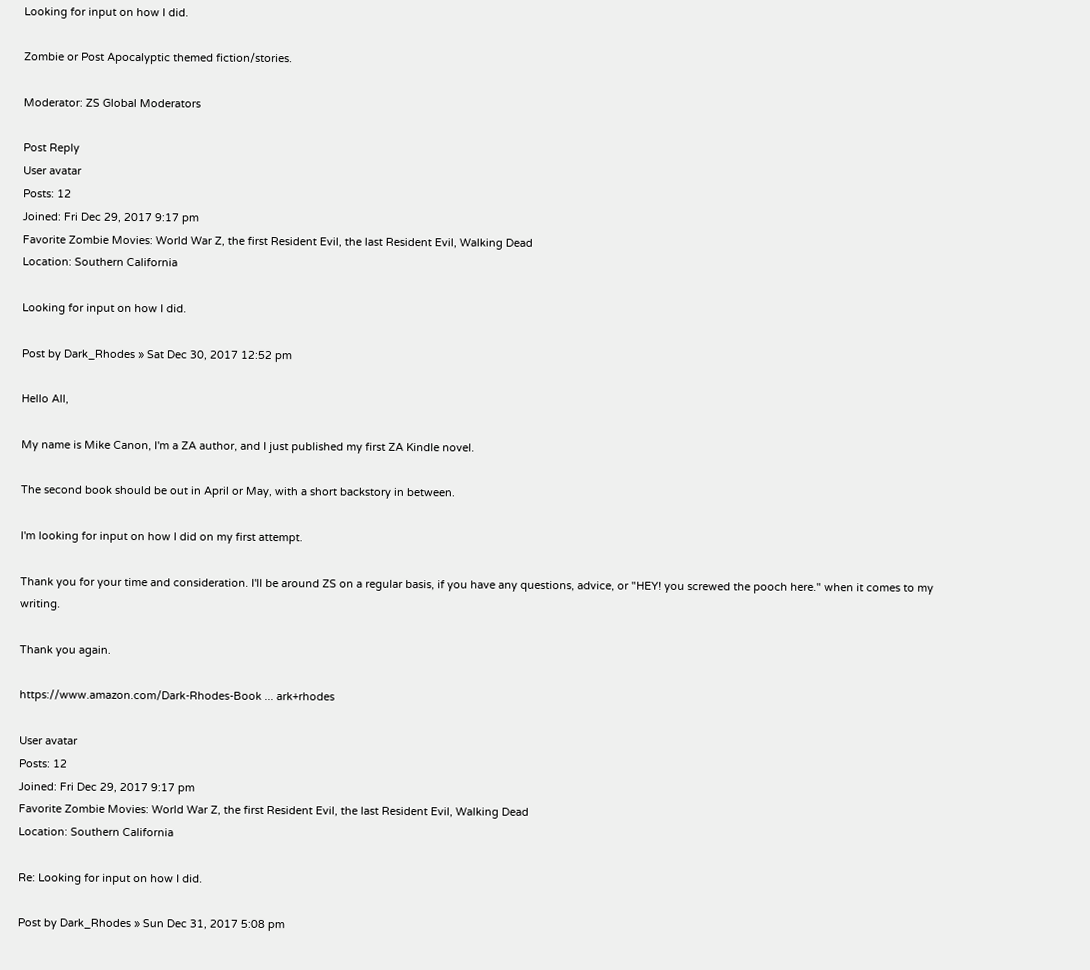Looking for input on how I did.

Zombie or Post Apocalyptic themed fiction/stories.

Moderator: ZS Global Moderators

Post Reply
User avatar
Posts: 12
Joined: Fri Dec 29, 2017 9:17 pm
Favorite Zombie Movies: World War Z, the first Resident Evil, the last Resident Evil, Walking Dead
Location: Southern California

Looking for input on how I did.

Post by Dark_Rhodes » Sat Dec 30, 2017 12:52 pm

Hello All,

My name is Mike Canon, I'm a ZA author, and I just published my first ZA Kindle novel.

The second book should be out in April or May, with a short backstory in between.

I'm looking for input on how I did on my first attempt.

Thank you for your time and consideration. I'll be around ZS on a regular basis, if you have any questions, advice, or "HEY! you screwed the pooch here." when it comes to my writing.

Thank you again.

https://www.amazon.com/Dark-Rhodes-Book ... ark+rhodes

User avatar
Posts: 12
Joined: Fri Dec 29, 2017 9:17 pm
Favorite Zombie Movies: World War Z, the first Resident Evil, the last Resident Evil, Walking Dead
Location: Southern California

Re: Looking for input on how I did.

Post by Dark_Rhodes » Sun Dec 31, 2017 5:08 pm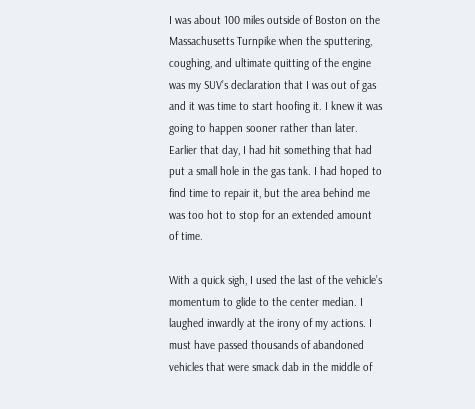I was about 100 miles outside of Boston on the Massachusetts Turnpike when the sputtering, coughing, and ultimate quitting of the engine was my SUV’s declaration that I was out of gas and it was time to start hoofing it. I knew it was going to happen sooner rather than later. Earlier that day, I had hit something that had put a small hole in the gas tank. I had hoped to find time to repair it, but the area behind me was too hot to stop for an extended amount of time.

With a quick sigh, I used the last of the vehicle’s momentum to glide to the center median. I laughed inwardly at the irony of my actions. I must have passed thousands of abandoned vehicles that were smack dab in the middle of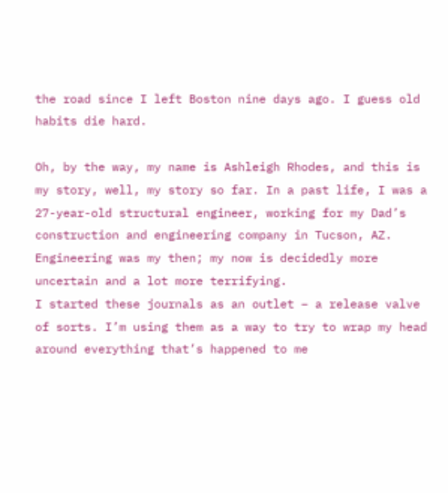the road since I left Boston nine days ago. I guess old habits die hard.

Oh, by the way, my name is Ashleigh Rhodes, and this is my story, well, my story so far. In a past life, I was a 27-year-old structural engineer, working for my Dad’s construction and engineering company in Tucson, AZ. Engineering was my then; my now is decidedly more uncertain and a lot more terrifying.
I started these journals as an outlet – a release valve of sorts. I’m using them as a way to try to wrap my head around everything that’s happened to me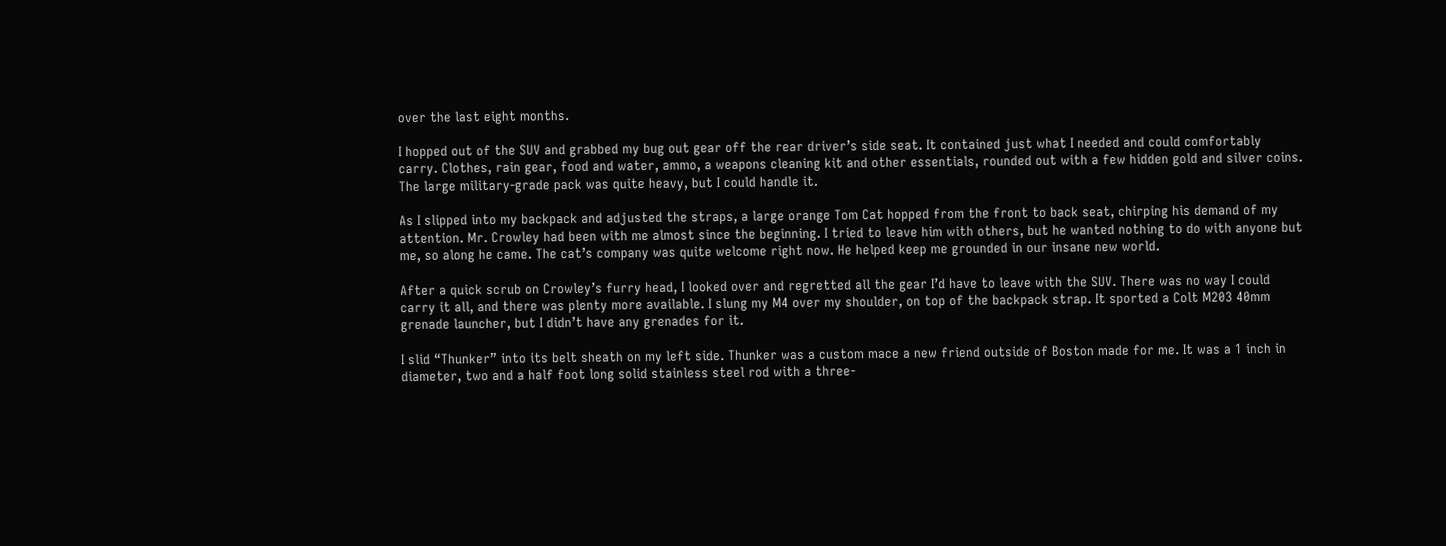over the last eight months.

I hopped out of the SUV and grabbed my bug out gear off the rear driver’s side seat. It contained just what I needed and could comfortably carry. Clothes, rain gear, food and water, ammo, a weapons cleaning kit and other essentials, rounded out with a few hidden gold and silver coins. The large military-grade pack was quite heavy, but I could handle it.

As I slipped into my backpack and adjusted the straps, a large orange Tom Cat hopped from the front to back seat, chirping his demand of my attention. Mr. Crowley had been with me almost since the beginning. I tried to leave him with others, but he wanted nothing to do with anyone but me, so along he came. The cat’s company was quite welcome right now. He helped keep me grounded in our insane new world.

After a quick scrub on Crowley’s furry head, I looked over and regretted all the gear I’d have to leave with the SUV. There was no way I could carry it all, and there was plenty more available. I slung my M4 over my shoulder, on top of the backpack strap. It sported a Colt M203 40mm grenade launcher, but I didn’t have any grenades for it.

I slid “Thunker” into its belt sheath on my left side. Thunker was a custom mace a new friend outside of Boston made for me. It was a 1 inch in diameter, two and a half foot long solid stainless steel rod with a three-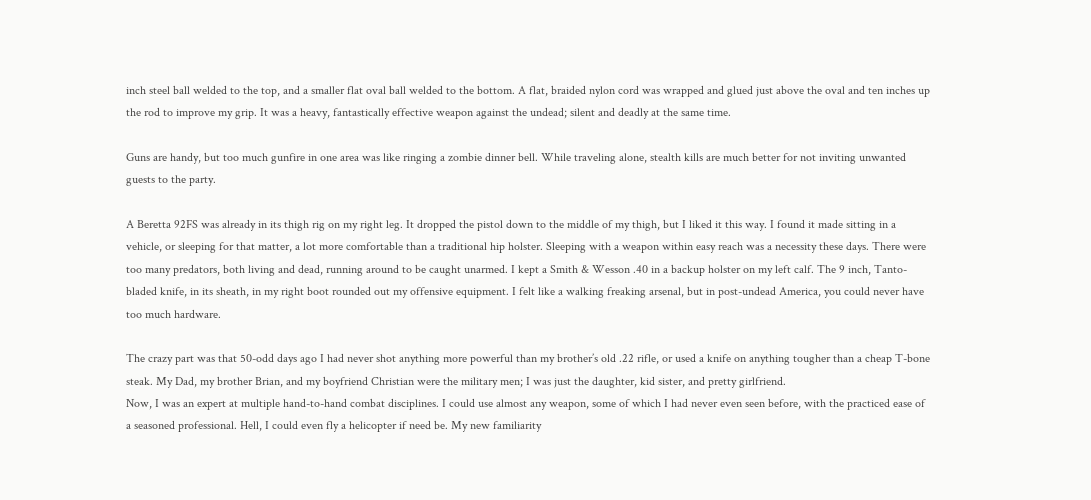inch steel ball welded to the top, and a smaller flat oval ball welded to the bottom. A flat, braided nylon cord was wrapped and glued just above the oval and ten inches up the rod to improve my grip. It was a heavy, fantastically effective weapon against the undead; silent and deadly at the same time.

Guns are handy, but too much gunfire in one area was like ringing a zombie dinner bell. While traveling alone, stealth kills are much better for not inviting unwanted guests to the party.

A Beretta 92FS was already in its thigh rig on my right leg. It dropped the pistol down to the middle of my thigh, but I liked it this way. I found it made sitting in a vehicle, or sleeping for that matter, a lot more comfortable than a traditional hip holster. Sleeping with a weapon within easy reach was a necessity these days. There were too many predators, both living and dead, running around to be caught unarmed. I kept a Smith & Wesson .40 in a backup holster on my left calf. The 9 inch, Tanto-bladed knife, in its sheath, in my right boot rounded out my offensive equipment. I felt like a walking freaking arsenal, but in post-undead America, you could never have too much hardware.

The crazy part was that 50-odd days ago I had never shot anything more powerful than my brother’s old .22 rifle, or used a knife on anything tougher than a cheap T-bone steak. My Dad, my brother Brian, and my boyfriend Christian were the military men; I was just the daughter, kid sister, and pretty girlfriend.
Now, I was an expert at multiple hand-to-hand combat disciplines. I could use almost any weapon, some of which I had never even seen before, with the practiced ease of a seasoned professional. Hell, I could even fly a helicopter if need be. My new familiarity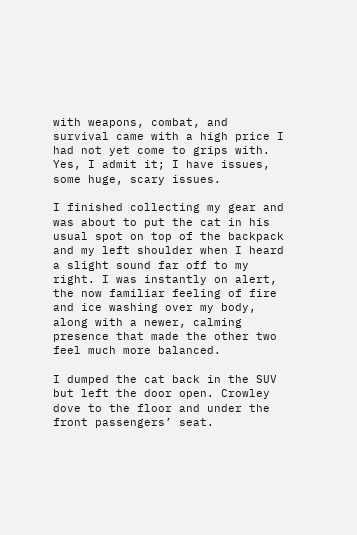with weapons, combat, and survival came with a high price I had not yet come to grips with. Yes, I admit it; I have issues, some huge, scary issues.

I finished collecting my gear and was about to put the cat in his usual spot on top of the backpack and my left shoulder when I heard a slight sound far off to my right. I was instantly on alert, the now familiar feeling of fire and ice washing over my body, along with a newer, calming presence that made the other two feel much more balanced.

I dumped the cat back in the SUV but left the door open. Crowley dove to the floor and under the front passengers’ seat.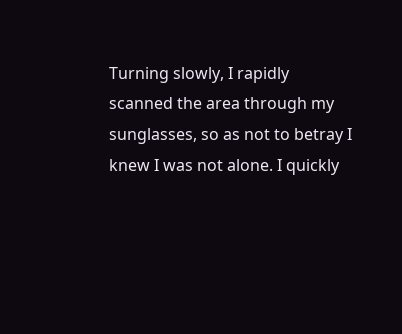Turning slowly, I rapidly scanned the area through my sunglasses, so as not to betray I knew I was not alone. I quickly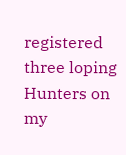registered three loping Hunters on my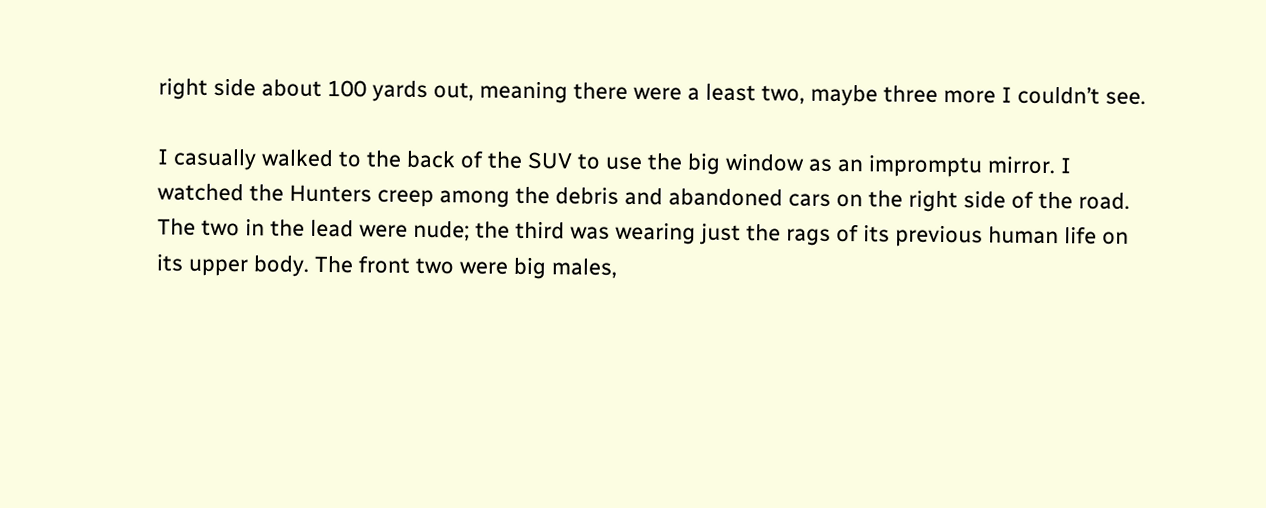right side about 100 yards out, meaning there were a least two, maybe three more I couldn’t see.

I casually walked to the back of the SUV to use the big window as an impromptu mirror. I watched the Hunters creep among the debris and abandoned cars on the right side of the road. The two in the lead were nude; the third was wearing just the rags of its previous human life on its upper body. The front two were big males,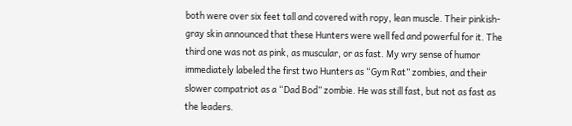both were over six feet tall and covered with ropy, lean muscle. Their pinkish-gray skin announced that these Hunters were well fed and powerful for it. The third one was not as pink, as muscular, or as fast. My wry sense of humor immediately labeled the first two Hunters as “Gym Rat” zombies, and their slower compatriot as a “Dad Bod” zombie. He was still fast, but not as fast as the leaders.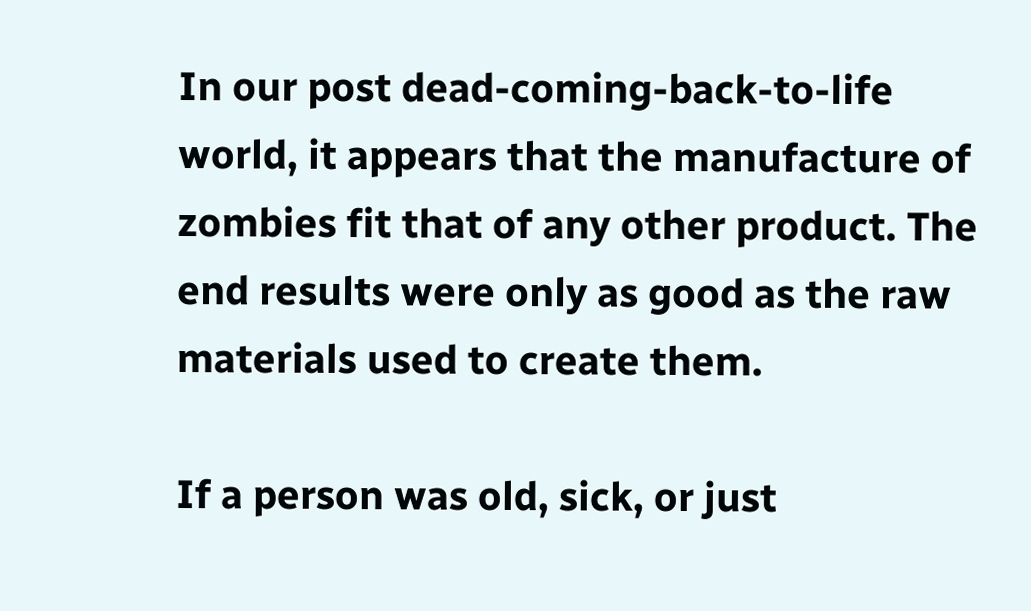In our post dead-coming-back-to-life world, it appears that the manufacture of zombies fit that of any other product. The end results were only as good as the raw materials used to create them.

If a person was old, sick, or just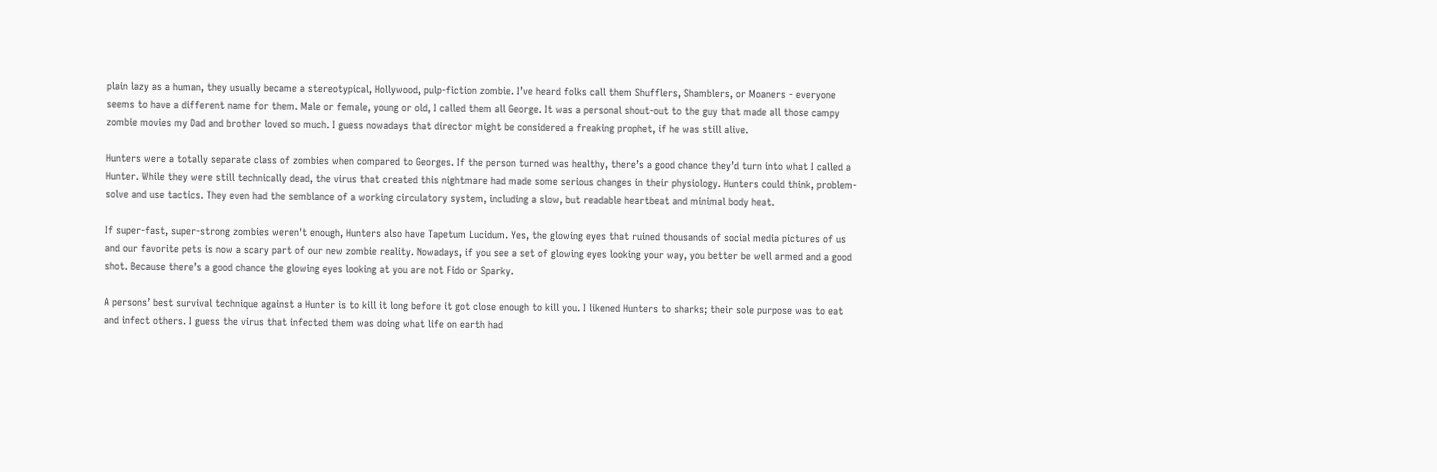plain lazy as a human, they usually became a stereotypical, Hollywood, pulp-fiction zombie. I’ve heard folks call them Shufflers, Shamblers, or Moaners - everyone seems to have a different name for them. Male or female, young or old, I called them all George. It was a personal shout-out to the guy that made all those campy zombie movies my Dad and brother loved so much. I guess nowadays that director might be considered a freaking prophet, if he was still alive.

Hunters were a totally separate class of zombies when compared to Georges. If the person turned was healthy, there’s a good chance they’d turn into what I called a Hunter. While they were still technically dead, the virus that created this nightmare had made some serious changes in their physiology. Hunters could think, problem-solve and use tactics. They even had the semblance of a working circulatory system, including a slow, but readable heartbeat and minimal body heat.

If super-fast, super-strong zombies weren't enough, Hunters also have Tapetum Lucidum. Yes, the glowing eyes that ruined thousands of social media pictures of us and our favorite pets is now a scary part of our new zombie reality. Nowadays, if you see a set of glowing eyes looking your way, you better be well armed and a good shot. Because there’s a good chance the glowing eyes looking at you are not Fido or Sparky.

A persons’ best survival technique against a Hunter is to kill it long before it got close enough to kill you. I likened Hunters to sharks; their sole purpose was to eat and infect others. I guess the virus that infected them was doing what life on earth had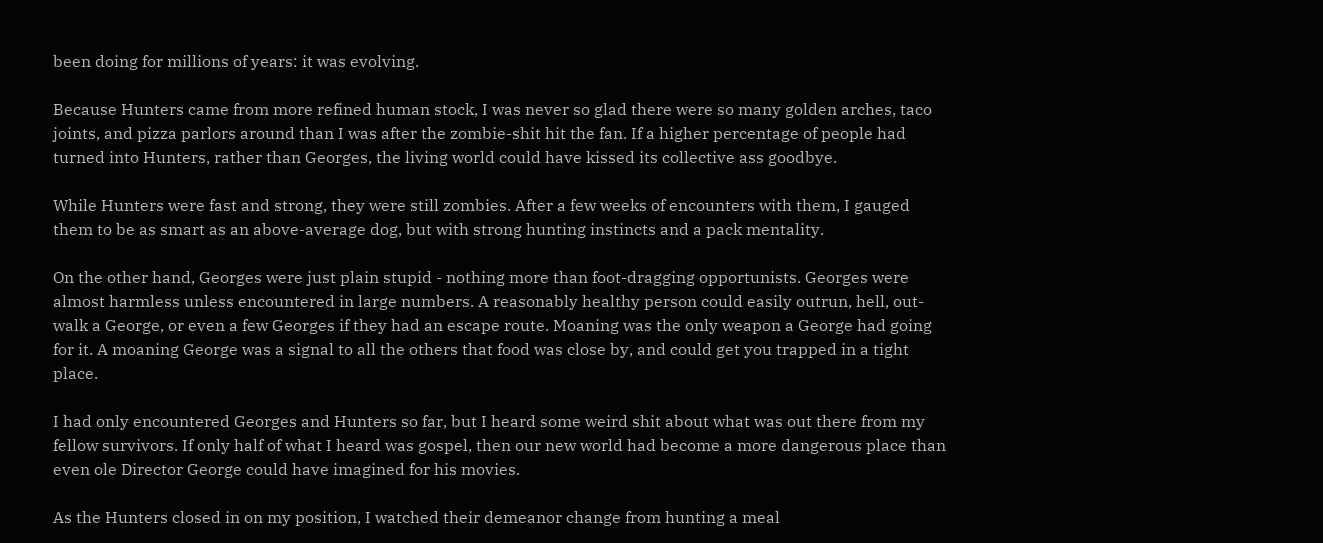been doing for millions of years: it was evolving.

Because Hunters came from more refined human stock, I was never so glad there were so many golden arches, taco joints, and pizza parlors around than I was after the zombie-shit hit the fan. If a higher percentage of people had turned into Hunters, rather than Georges, the living world could have kissed its collective ass goodbye.

While Hunters were fast and strong, they were still zombies. After a few weeks of encounters with them, I gauged them to be as smart as an above-average dog, but with strong hunting instincts and a pack mentality.

On the other hand, Georges were just plain stupid - nothing more than foot-dragging opportunists. Georges were almost harmless unless encountered in large numbers. A reasonably healthy person could easily outrun, hell, out-walk a George, or even a few Georges if they had an escape route. Moaning was the only weapon a George had going for it. A moaning George was a signal to all the others that food was close by, and could get you trapped in a tight place.

I had only encountered Georges and Hunters so far, but I heard some weird shit about what was out there from my fellow survivors. If only half of what I heard was gospel, then our new world had become a more dangerous place than even ole Director George could have imagined for his movies.

As the Hunters closed in on my position, I watched their demeanor change from hunting a meal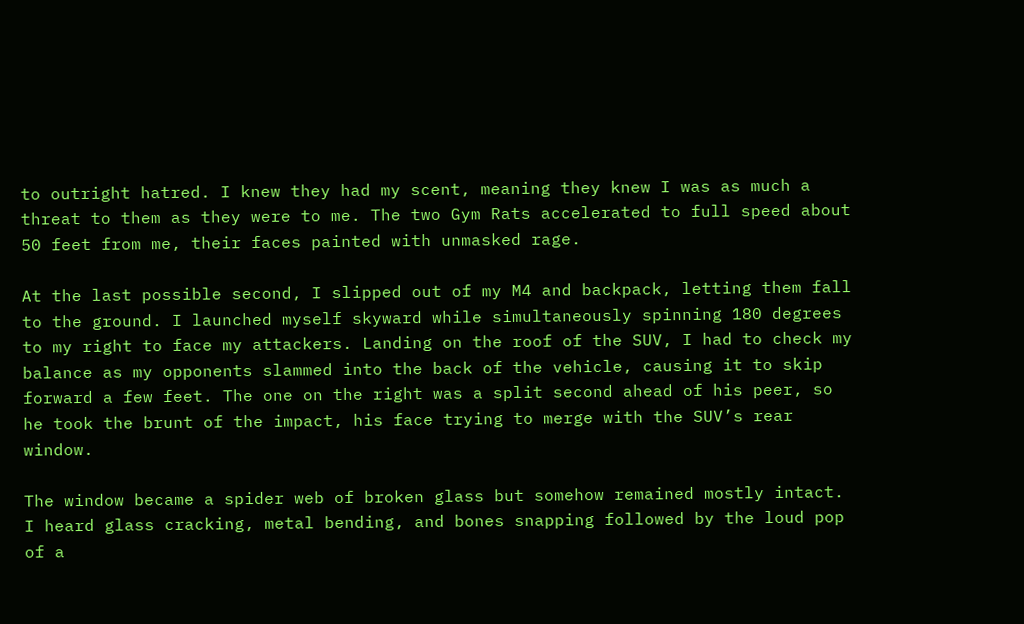to outright hatred. I knew they had my scent, meaning they knew I was as much a threat to them as they were to me. The two Gym Rats accelerated to full speed about 50 feet from me, their faces painted with unmasked rage.

At the last possible second, I slipped out of my M4 and backpack, letting them fall to the ground. I launched myself skyward while simultaneously spinning 180 degrees to my right to face my attackers. Landing on the roof of the SUV, I had to check my balance as my opponents slammed into the back of the vehicle, causing it to skip forward a few feet. The one on the right was a split second ahead of his peer, so he took the brunt of the impact, his face trying to merge with the SUV’s rear window.

The window became a spider web of broken glass but somehow remained mostly intact. I heard glass cracking, metal bending, and bones snapping followed by the loud pop of a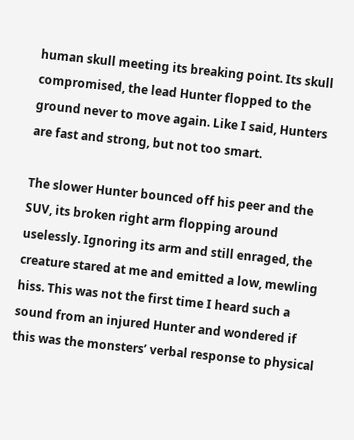human skull meeting its breaking point. Its skull compromised, the lead Hunter flopped to the ground never to move again. Like I said, Hunters are fast and strong, but not too smart.

The slower Hunter bounced off his peer and the SUV, its broken right arm flopping around uselessly. Ignoring its arm and still enraged, the creature stared at me and emitted a low, mewling hiss. This was not the first time I heard such a sound from an injured Hunter and wondered if this was the monsters’ verbal response to physical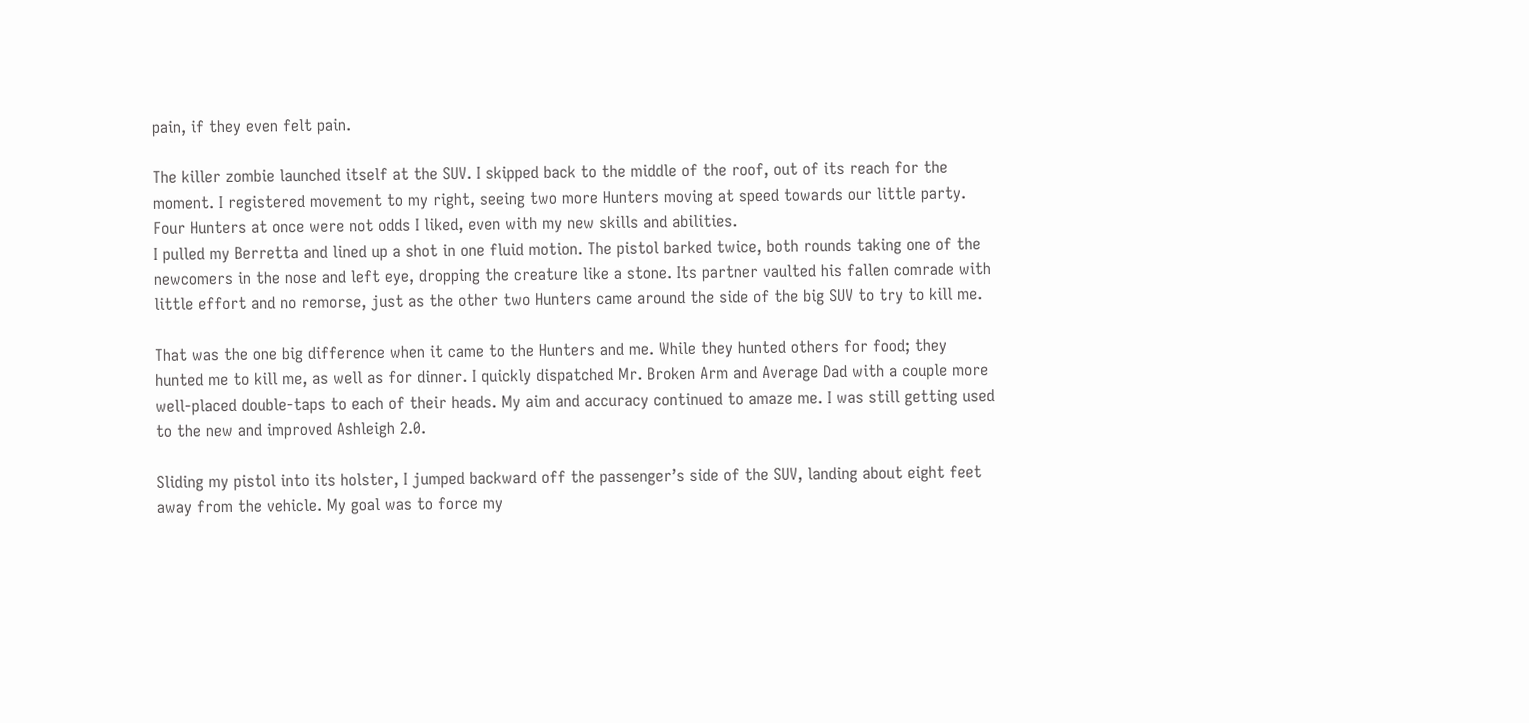pain, if they even felt pain.

The killer zombie launched itself at the SUV. I skipped back to the middle of the roof, out of its reach for the moment. I registered movement to my right, seeing two more Hunters moving at speed towards our little party. Four Hunters at once were not odds I liked, even with my new skills and abilities.
I pulled my Berretta and lined up a shot in one fluid motion. The pistol barked twice, both rounds taking one of the newcomers in the nose and left eye, dropping the creature like a stone. Its partner vaulted his fallen comrade with little effort and no remorse, just as the other two Hunters came around the side of the big SUV to try to kill me.

That was the one big difference when it came to the Hunters and me. While they hunted others for food; they hunted me to kill me, as well as for dinner. I quickly dispatched Mr. Broken Arm and Average Dad with a couple more well-placed double-taps to each of their heads. My aim and accuracy continued to amaze me. I was still getting used to the new and improved Ashleigh 2.0.

Sliding my pistol into its holster, I jumped backward off the passenger’s side of the SUV, landing about eight feet away from the vehicle. My goal was to force my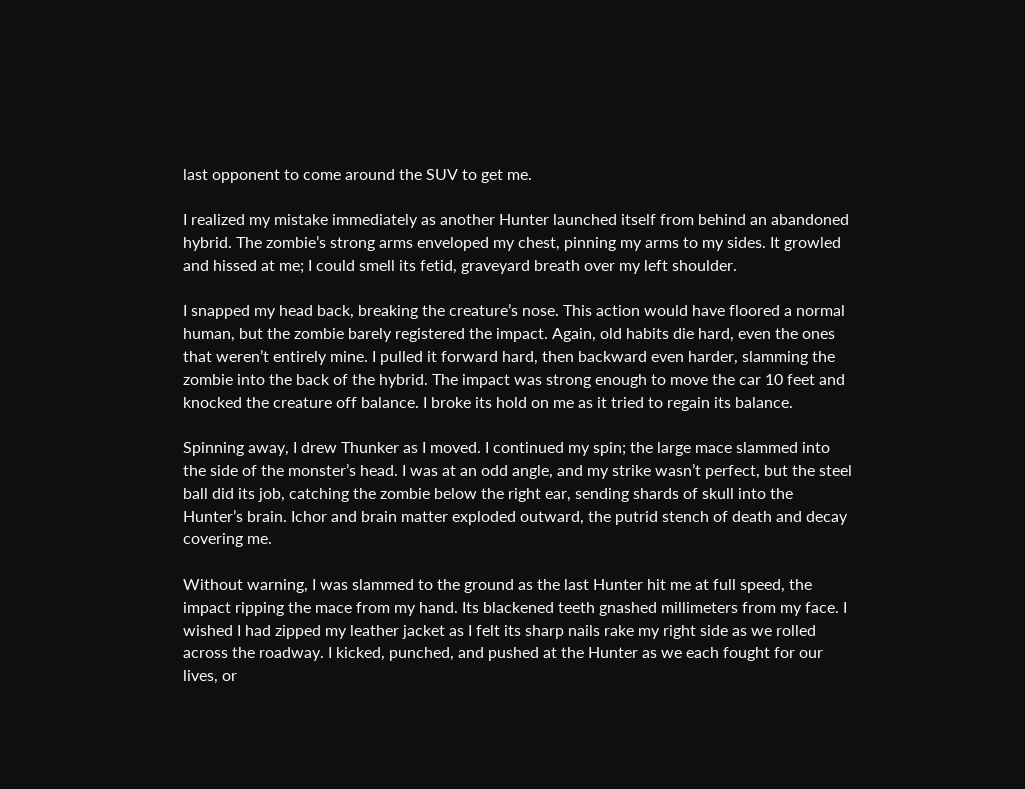last opponent to come around the SUV to get me.

I realized my mistake immediately as another Hunter launched itself from behind an abandoned hybrid. The zombie’s strong arms enveloped my chest, pinning my arms to my sides. It growled and hissed at me; I could smell its fetid, graveyard breath over my left shoulder.

I snapped my head back, breaking the creature’s nose. This action would have floored a normal human, but the zombie barely registered the impact. Again, old habits die hard, even the ones that weren’t entirely mine. I pulled it forward hard, then backward even harder, slamming the zombie into the back of the hybrid. The impact was strong enough to move the car 10 feet and knocked the creature off balance. I broke its hold on me as it tried to regain its balance.

Spinning away, I drew Thunker as I moved. I continued my spin; the large mace slammed into the side of the monster’s head. I was at an odd angle, and my strike wasn’t perfect, but the steel ball did its job, catching the zombie below the right ear, sending shards of skull into the Hunter’s brain. Ichor and brain matter exploded outward, the putrid stench of death and decay covering me.

Without warning, I was slammed to the ground as the last Hunter hit me at full speed, the impact ripping the mace from my hand. Its blackened teeth gnashed millimeters from my face. I wished I had zipped my leather jacket as I felt its sharp nails rake my right side as we rolled across the roadway. I kicked, punched, and pushed at the Hunter as we each fought for our lives, or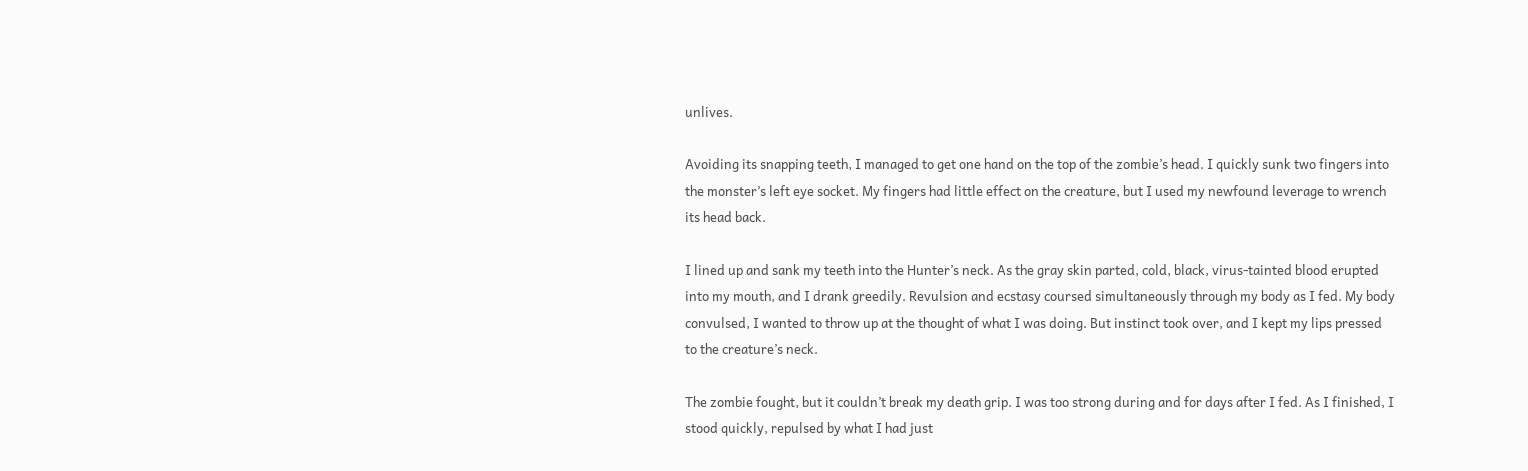unlives.

Avoiding its snapping teeth, I managed to get one hand on the top of the zombie’s head. I quickly sunk two fingers into the monster’s left eye socket. My fingers had little effect on the creature, but I used my newfound leverage to wrench its head back.

I lined up and sank my teeth into the Hunter’s neck. As the gray skin parted, cold, black, virus-tainted blood erupted into my mouth, and I drank greedily. Revulsion and ecstasy coursed simultaneously through my body as I fed. My body convulsed, I wanted to throw up at the thought of what I was doing. But instinct took over, and I kept my lips pressed to the creature’s neck.

The zombie fought, but it couldn’t break my death grip. I was too strong during and for days after I fed. As I finished, I stood quickly, repulsed by what I had just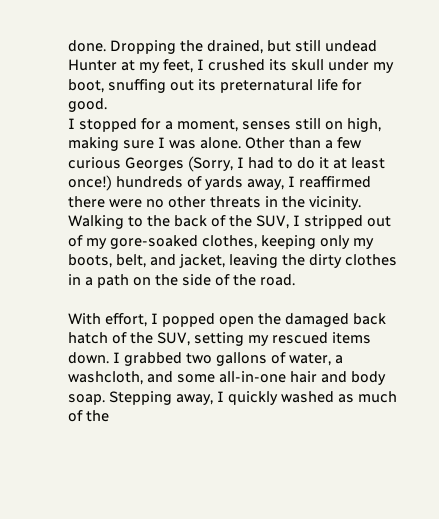done. Dropping the drained, but still undead Hunter at my feet, I crushed its skull under my boot, snuffing out its preternatural life for good.
I stopped for a moment, senses still on high, making sure I was alone. Other than a few curious Georges (Sorry, I had to do it at least once!) hundreds of yards away, I reaffirmed there were no other threats in the vicinity. Walking to the back of the SUV, I stripped out of my gore-soaked clothes, keeping only my boots, belt, and jacket, leaving the dirty clothes in a path on the side of the road.

With effort, I popped open the damaged back hatch of the SUV, setting my rescued items down. I grabbed two gallons of water, a washcloth, and some all-in-one hair and body soap. Stepping away, I quickly washed as much of the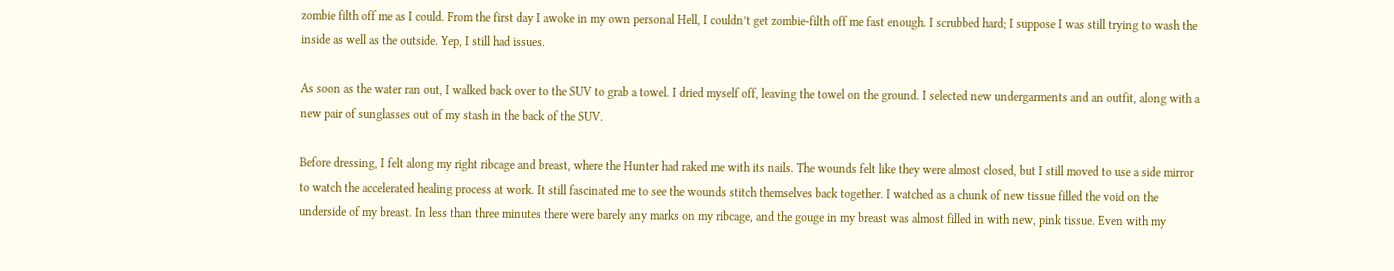zombie filth off me as I could. From the first day I awoke in my own personal Hell, I couldn’t get zombie-filth off me fast enough. I scrubbed hard; I suppose I was still trying to wash the inside as well as the outside. Yep, I still had issues.

As soon as the water ran out, I walked back over to the SUV to grab a towel. I dried myself off, leaving the towel on the ground. I selected new undergarments and an outfit, along with a new pair of sunglasses out of my stash in the back of the SUV.

Before dressing, I felt along my right ribcage and breast, where the Hunter had raked me with its nails. The wounds felt like they were almost closed, but I still moved to use a side mirror to watch the accelerated healing process at work. It still fascinated me to see the wounds stitch themselves back together. I watched as a chunk of new tissue filled the void on the underside of my breast. In less than three minutes there were barely any marks on my ribcage, and the gouge in my breast was almost filled in with new, pink tissue. Even with my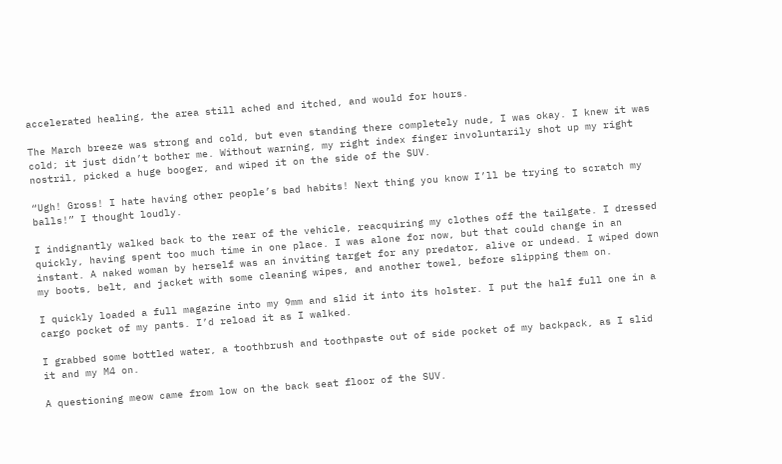accelerated healing, the area still ached and itched, and would for hours.

The March breeze was strong and cold, but even standing there completely nude, I was okay. I knew it was cold; it just didn’t bother me. Without warning, my right index finger involuntarily shot up my right nostril, picked a huge booger, and wiped it on the side of the SUV.

“Ugh! Gross! I hate having other people’s bad habits! Next thing you know I’ll be trying to scratch my balls!” I thought loudly.

I indignantly walked back to the rear of the vehicle, reacquiring my clothes off the tailgate. I dressed quickly, having spent too much time in one place. I was alone for now, but that could change in an instant. A naked woman by herself was an inviting target for any predator, alive or undead. I wiped down my boots, belt, and jacket with some cleaning wipes, and another towel, before slipping them on.

I quickly loaded a full magazine into my 9mm and slid it into its holster. I put the half full one in a cargo pocket of my pants. I’d reload it as I walked.

I grabbed some bottled water, a toothbrush and toothpaste out of side pocket of my backpack, as I slid it and my M4 on.

A questioning meow came from low on the back seat floor of the SUV.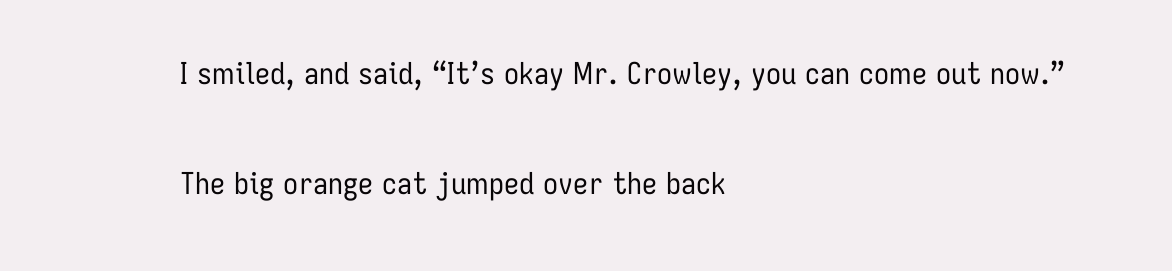I smiled, and said, “It’s okay Mr. Crowley, you can come out now.”

The big orange cat jumped over the back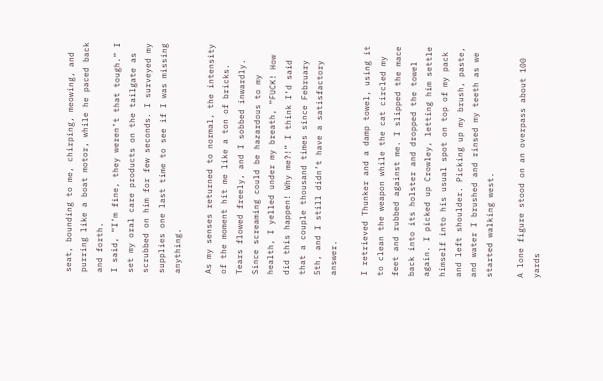seat, bounding to me, chirping, meowing, and purring like a boat motor, while he paced back and forth.
I said, “I’m fine, they weren’t that tough.” I set my oral care products on the tailgate as scrubbed on him for few seconds. I surveyed my supplies one last time to see if I was missing anything.

As my senses returned to normal, the intensity of the moment hit me like a ton of bricks. Tears flowed freely, and I sobbed inwardly. Since screaming could be hazardous to my health, I yelled under my breath, “FUCK! How did this happen! Why me?!” I think I’d said that a couple thousand times since February 5th, and I still didn’t have a satisfactory answer.

I retrieved Thunker and a damp towel, using it to clean the weapon while the cat circled my feet and rubbed against me. I slipped the mace back into its holster and dropped the towel again. I picked up Crowley, letting him settle himself into his usual spot on top of my pack and left shoulder. Picking up my brush, paste, and water I brushed and rinsed my teeth as we started walking west.

A lone figure stood on an overpass about 100 yards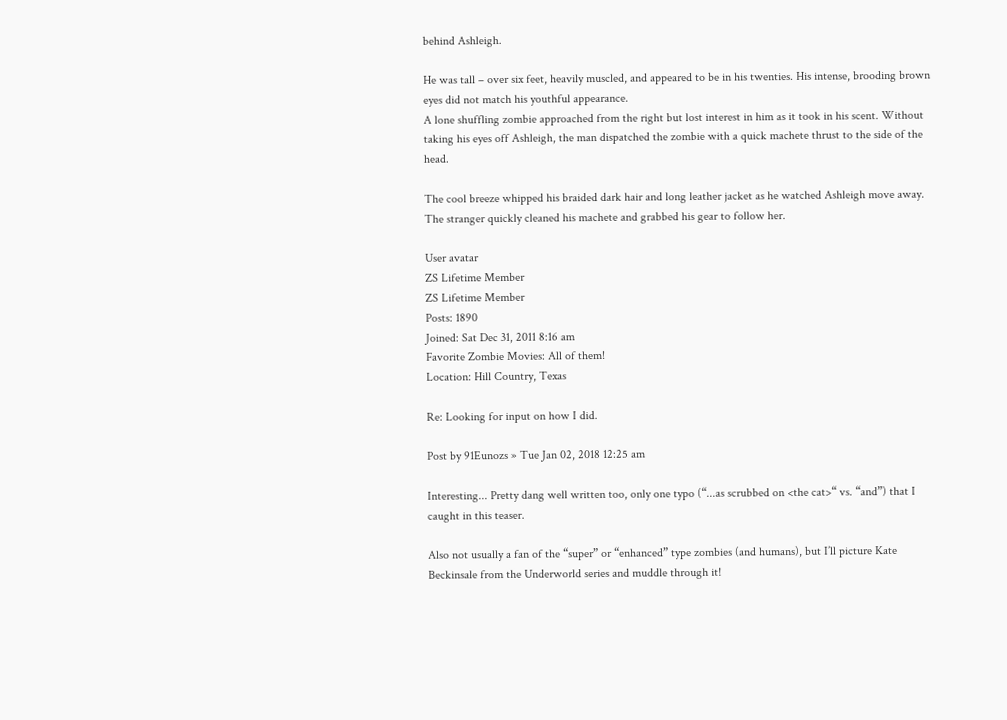behind Ashleigh.

He was tall – over six feet, heavily muscled, and appeared to be in his twenties. His intense, brooding brown eyes did not match his youthful appearance.
A lone shuffling zombie approached from the right but lost interest in him as it took in his scent. Without taking his eyes off Ashleigh, the man dispatched the zombie with a quick machete thrust to the side of the head.

The cool breeze whipped his braided dark hair and long leather jacket as he watched Ashleigh move away. The stranger quickly cleaned his machete and grabbed his gear to follow her.

User avatar
ZS Lifetime Member
ZS Lifetime Member
Posts: 1890
Joined: Sat Dec 31, 2011 8:16 am
Favorite Zombie Movies: All of them!
Location: Hill Country, Texas

Re: Looking for input on how I did.

Post by 91Eunozs » Tue Jan 02, 2018 12:25 am

Interesting... Pretty dang well written too, only one typo (“...as scrubbed on <the cat>“ vs. “and”) that I caught in this teaser.

Also not usually a fan of the “super” or “enhanced” type zombies (and humans), but I’ll picture Kate Beckinsale from the Underworld series and muddle through it!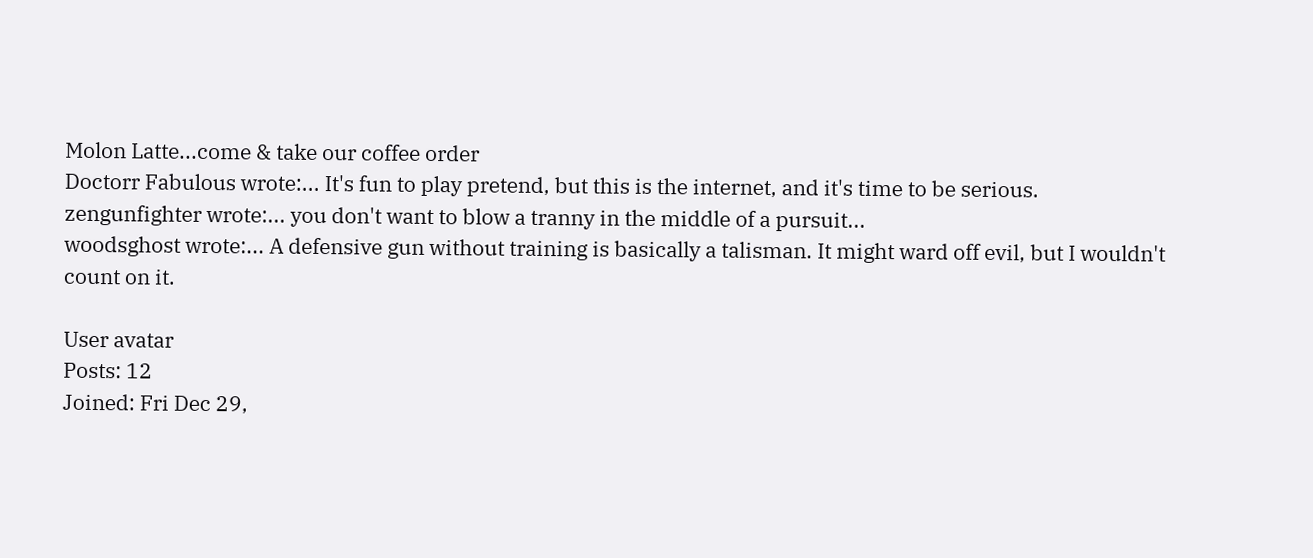Molon Latte...come & take our coffee order
Doctorr Fabulous wrote:... It's fun to play pretend, but this is the internet, and it's time to be serious.
zengunfighter wrote:... you don't want to blow a tranny in the middle of a pursuit...
woodsghost wrote:... A defensive gun without training is basically a talisman. It might ward off evil, but I wouldn't count on it.

User avatar
Posts: 12
Joined: Fri Dec 29,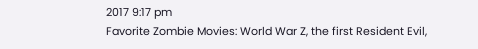2017 9:17 pm
Favorite Zombie Movies: World War Z, the first Resident Evil,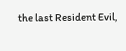the last Resident Evil,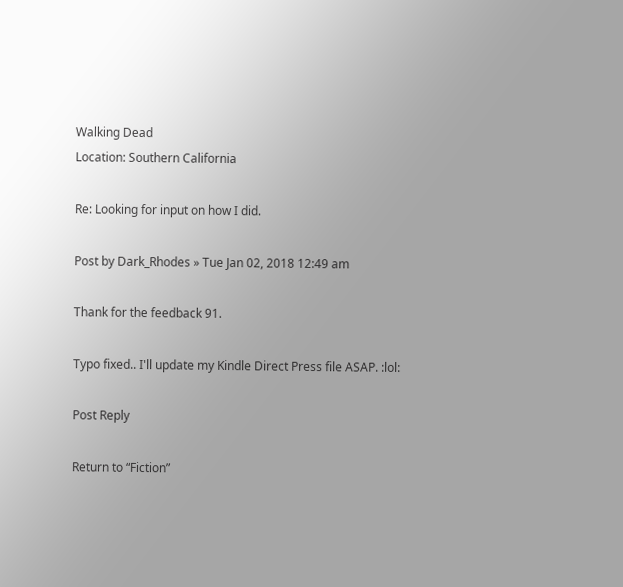Walking Dead
Location: Southern California

Re: Looking for input on how I did.

Post by Dark_Rhodes » Tue Jan 02, 2018 12:49 am

Thank for the feedback 91.

Typo fixed.. I'll update my Kindle Direct Press file ASAP. :lol:

Post Reply

Return to “Fiction”